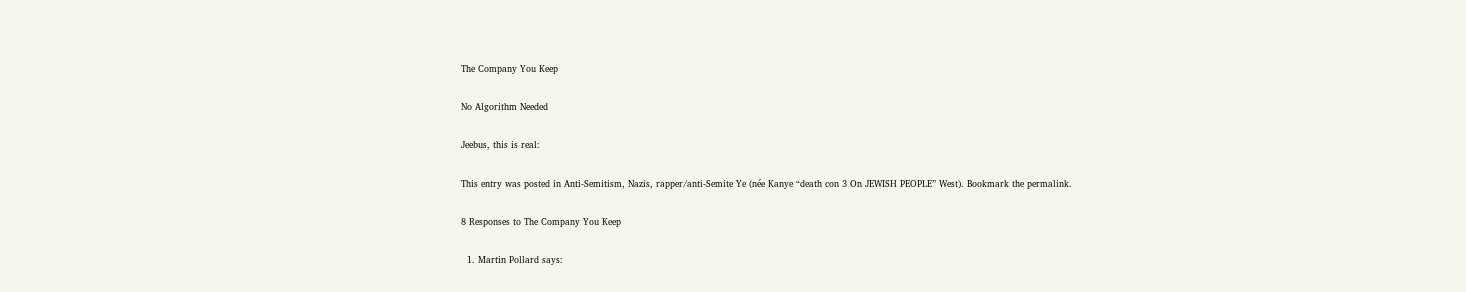The Company You Keep

No Algorithm Needed

Jeebus, this is real:

This entry was posted in Anti-Semitism, Nazis, rapper/anti-Semite Ye (née Kanye “death con 3 On JEWISH PEOPLE” West). Bookmark the permalink.

8 Responses to The Company You Keep

  1. Martin Pollard says: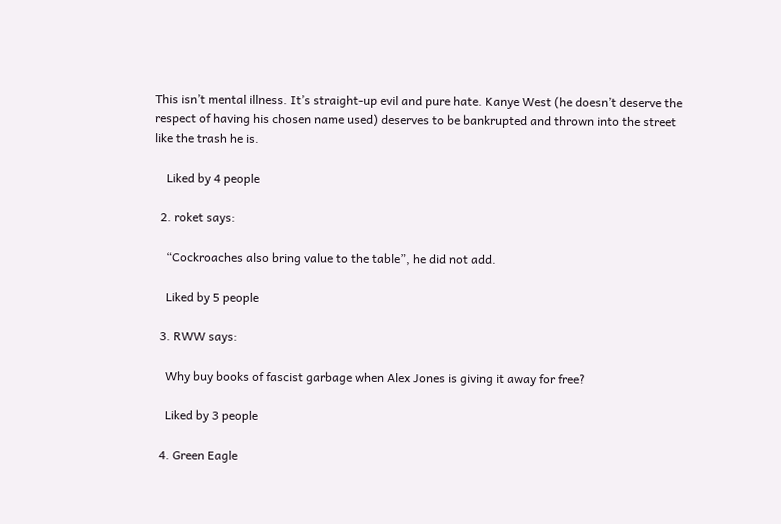This isn’t mental illness. It’s straight-up evil and pure hate. Kanye West (he doesn’t deserve the respect of having his chosen name used) deserves to be bankrupted and thrown into the street like the trash he is.

    Liked by 4 people

  2. roket says:

    “Cockroaches also bring value to the table”, he did not add.

    Liked by 5 people

  3. RWW says:

    Why buy books of fascist garbage when Alex Jones is giving it away for free?

    Liked by 3 people

  4. Green Eagle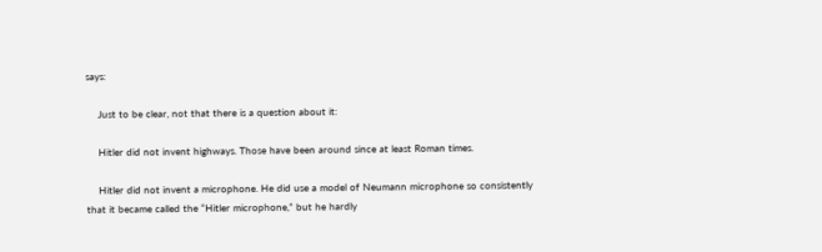says:

    Just to be clear, not that there is a question about it:

    Hitler did not invent highways. Those have been around since at least Roman times.

    Hitler did not invent a microphone. He did use a model of Neumann microphone so consistently that it became called the “Hitler microphone,” but he hardly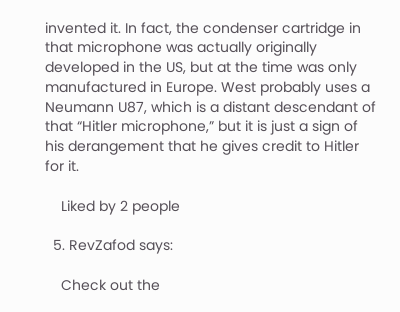invented it. In fact, the condenser cartridge in that microphone was actually originally developed in the US, but at the time was only manufactured in Europe. West probably uses a Neumann U87, which is a distant descendant of that “Hitler microphone,” but it is just a sign of his derangement that he gives credit to Hitler for it.

    Liked by 2 people

  5. RevZafod says:

    Check out the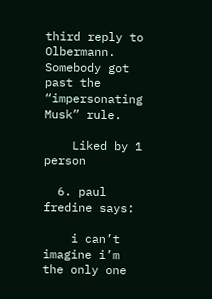third reply to Olbermann. Somebody got past the “impersonating Musk” rule.

    Liked by 1 person

  6. paul fredine says:

    i can’t imagine i’m the only one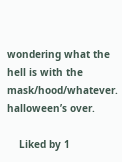wondering what the hell is with the mask/hood/whatever. halloween’s over.

    Liked by 1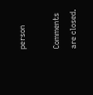person

Comments are closed.